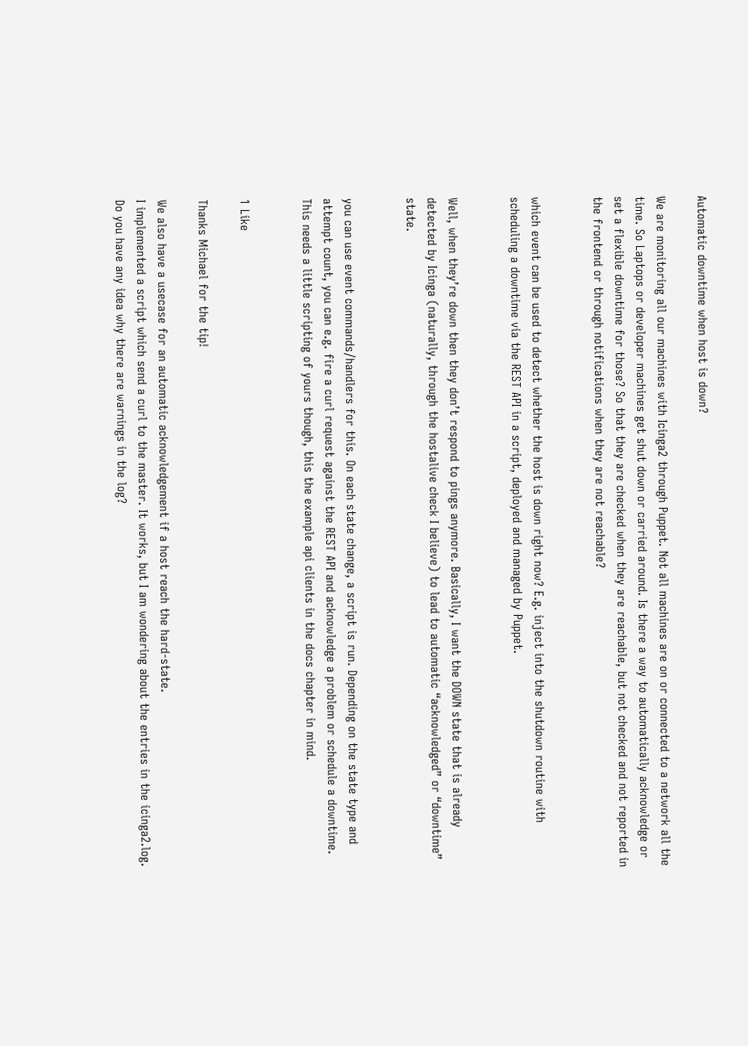Automatic downtime when host is down?

We are monitoring all our machines with Icinga2 through Puppet. Not all machines are on or connected to a network all the time. So Laptops or developer machines get shut down or carried around. Is there a way to automatically acknowledge or set a flexible downtime for those? So that they are checked when they are reachable, but not checked and not reported in the frontend or through notifications when they are not reachable?


which event can be used to detect whether the host is down right now? E.g. inject into the shutdown routine with scheduling a downtime via the REST API in a script, deployed and managed by Puppet.


Well, when they’re down then they don’t respond to pings anymore. Basically, I want the DOWN state that is already detected by Icinga (naturally, through the hostalive check I believe) to lead to automatic “acknowledged” or “downtime” state.


you can use event commands/handlers for this. On each state change, a script is run. Depending on the state type and attempt count, you can e.g. fire a curl request against the REST API and acknowledge a problem or schedule a downtime. This needs a little scripting of yours though, this the example api clients in the docs chapter in mind.


1 Like

Thanks Michael for the tip!

We also have a usecase for an automatic acknowledgement if a host reach the hard-state.
I implemented a script which send a curl to the master. It works, but I am wondering about the entries in the icinga2.log.
Do you have any idea why there are warnings in the log?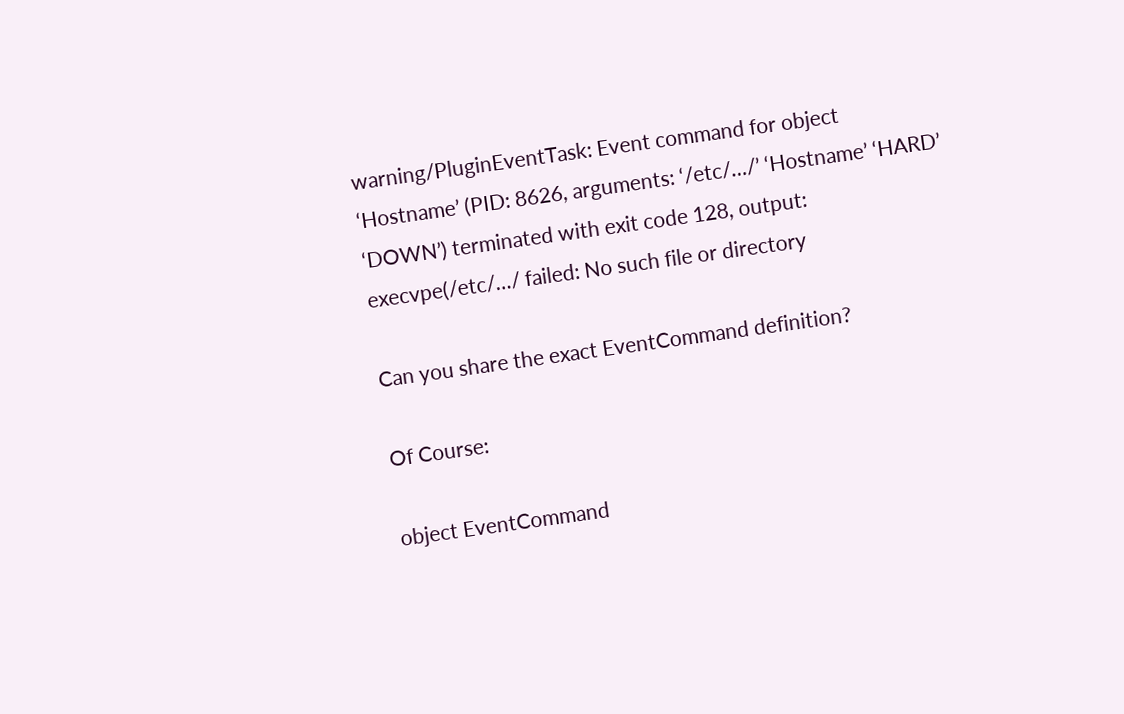warning/PluginEventTask: Event command for object ‘Hostname’ (PID: 8626, arguments: ‘/etc/…/’ ‘Hostname’ ‘HARD’ ‘DOWN’) terminated with exit code 128, output: execvpe(/etc/…/ failed: No such file or directory

Can you share the exact EventCommand definition?

Of Course:

object EventCommand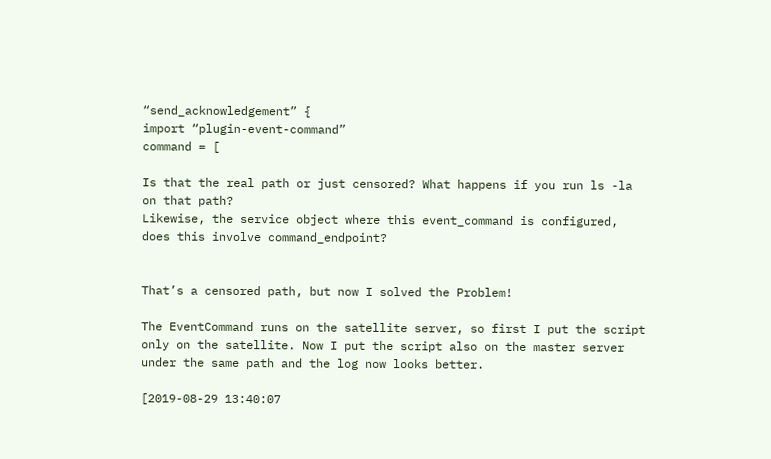“send_acknowledgement” {
import “plugin-event-command”
command = [

Is that the real path or just censored? What happens if you run ls -la on that path?
Likewise, the service object where this event_command is configured, does this involve command_endpoint?


That’s a censored path, but now I solved the Problem!

The EventCommand runs on the satellite server, so first I put the script only on the satellite. Now I put the script also on the master server under the same path and the log now looks better.

[2019-08-29 13:40:07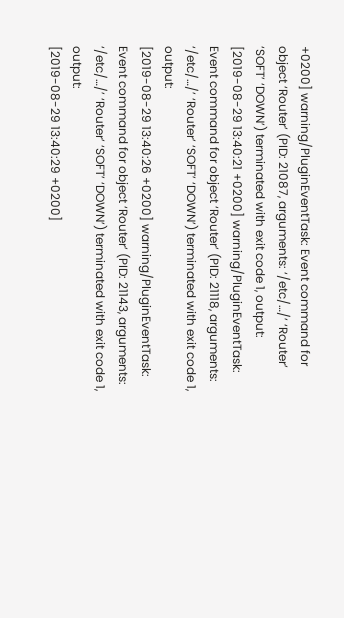+0200] warning/PluginEventTask: Event command for object ‘Router’ (PID: 21087, arguments: ‘/etc/…/’ ‘Router’ ‘SOFT’ ‘DOWN’) terminated with exit code 1, output:
[2019-08-29 13:40:21 +0200] warning/PluginEventTask: Event command for object ‘Router’ (PID: 21118, arguments: ‘/etc/…/’ ‘Router’ ‘SOFT’ ‘DOWN’) terminated with exit code 1, output:
[2019-08-29 13:40:26 +0200] warning/PluginEventTask: Event command for object ‘Router’ (PID: 21143, arguments: ‘/etc/…/’ ‘Router’ ‘SOFT’ ‘DOWN’) terminated with exit code 1, output:
[2019-08-29 13:40:29 +0200]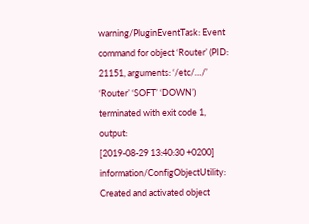warning/PluginEventTask: Event command for object ‘Router’ (PID: 21151, arguments: ‘/etc/…/’ ‘Router’ ‘SOFT’ ‘DOWN’) terminated with exit code 1, output:
[2019-08-29 13:40:30 +0200] information/ConfigObjectUtility: Created and activated object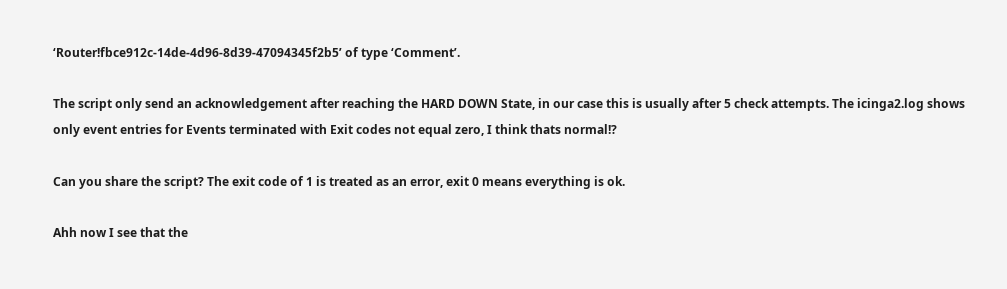‘Router!fbce912c-14de-4d96-8d39-47094345f2b5’ of type ‘Comment’.

The script only send an acknowledgement after reaching the HARD DOWN State, in our case this is usually after 5 check attempts. The icinga2.log shows only event entries for Events terminated with Exit codes not equal zero, I think thats normal!?

Can you share the script? The exit code of 1 is treated as an error, exit 0 means everything is ok.

Ahh now I see that the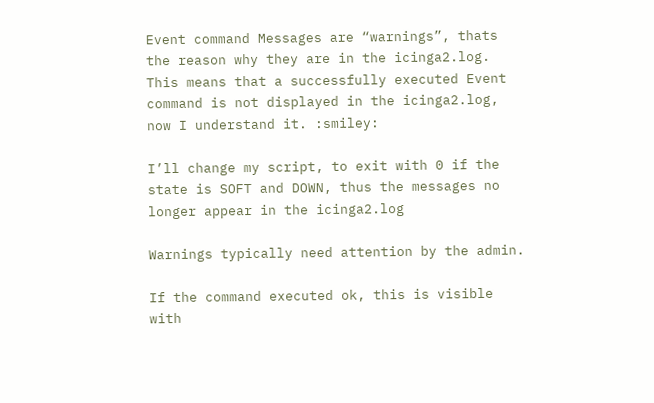Event command Messages are “warnings”, thats the reason why they are in the icinga2.log. This means that a successfully executed Event command is not displayed in the icinga2.log, now I understand it. :smiley:

I’ll change my script, to exit with 0 if the state is SOFT and DOWN, thus the messages no longer appear in the icinga2.log

Warnings typically need attention by the admin.

If the command executed ok, this is visible with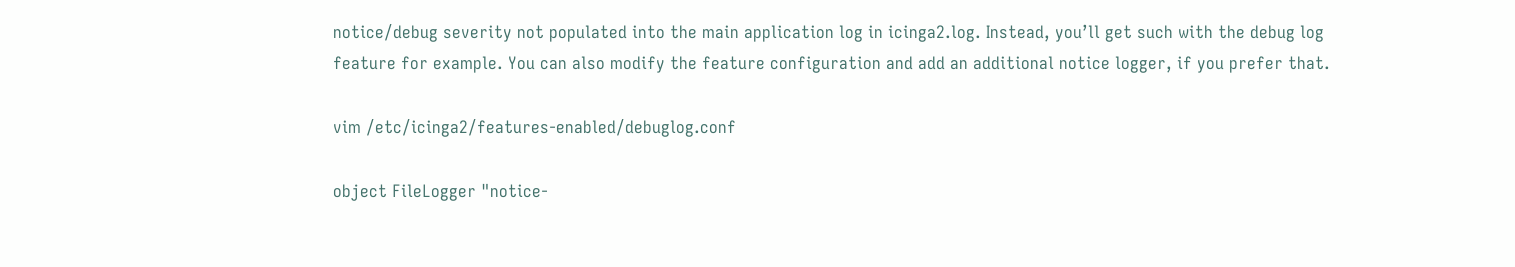notice/debug severity not populated into the main application log in icinga2.log. Instead, you’ll get such with the debug log feature for example. You can also modify the feature configuration and add an additional notice logger, if you prefer that.

vim /etc/icinga2/features-enabled/debuglog.conf

object FileLogger "notice-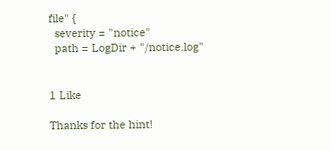file" {
  severity = "notice"
  path = LogDir + "/notice.log"


1 Like

Thanks for the hint!